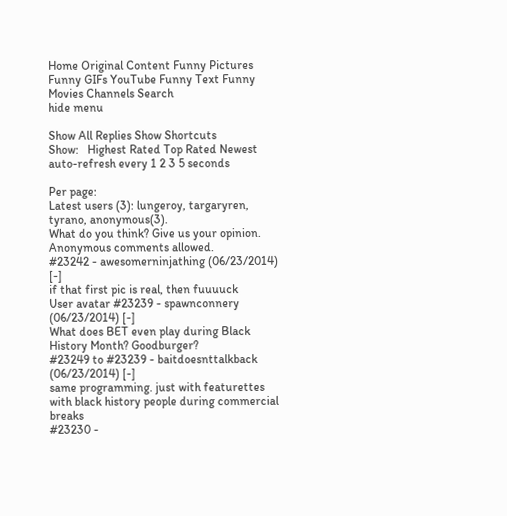Home Original Content Funny Pictures Funny GIFs YouTube Funny Text Funny Movies Channels Search
hide menu

Show All Replies Show Shortcuts
Show:   Highest Rated Top Rated Newest
auto-refresh every 1 2 3 5 seconds

Per page:
Latest users (3): lungeroy, targaryren, tyrano, anonymous(3).
What do you think? Give us your opinion. Anonymous comments allowed.
#23242 - awesomerninjathing (06/23/2014) [-]
if that first pic is real, then fuuuuck
User avatar #23239 - spawnconnery (06/23/2014) [-]
What does BET even play during Black History Month? Goodburger?
#23249 to #23239 - baitdoesnttalkback (06/23/2014) [-]
same programming. just with featurettes with black history people during commercial breaks
#23230 -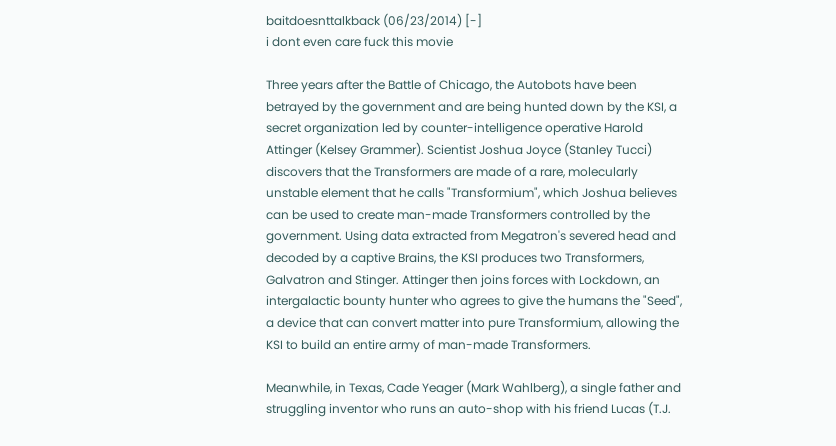baitdoesnttalkback (06/23/2014) [-]
i dont even care fuck this movie

Three years after the Battle of Chicago, the Autobots have been betrayed by the government and are being hunted down by the KSI, a secret organization led by counter-intelligence operative Harold Attinger (Kelsey Grammer). Scientist Joshua Joyce (Stanley Tucci) discovers that the Transformers are made of a rare, molecularly unstable element that he calls "Transformium", which Joshua believes can be used to create man-made Transformers controlled by the government. Using data extracted from Megatron's severed head and decoded by a captive Brains, the KSI produces two Transformers, Galvatron and Stinger. Attinger then joins forces with Lockdown, an intergalactic bounty hunter who agrees to give the humans the "Seed", a device that can convert matter into pure Transformium, allowing the KSI to build an entire army of man-made Transformers.

Meanwhile, in Texas, Cade Yeager (Mark Wahlberg), a single father and struggling inventor who runs an auto-shop with his friend Lucas (T.J.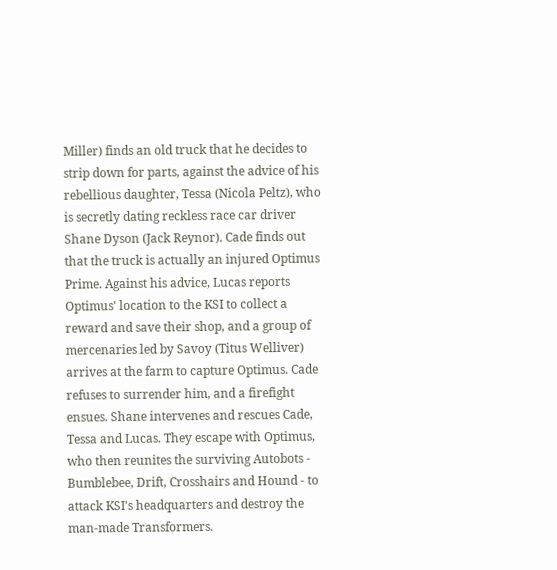Miller) finds an old truck that he decides to strip down for parts, against the advice of his rebellious daughter, Tessa (Nicola Peltz), who is secretly dating reckless race car driver Shane Dyson (Jack Reynor). Cade finds out that the truck is actually an injured Optimus Prime. Against his advice, Lucas reports Optimus' location to the KSI to collect a reward and save their shop, and a group of mercenaries led by Savoy (Titus Welliver) arrives at the farm to capture Optimus. Cade refuses to surrender him, and a firefight ensues. Shane intervenes and rescues Cade, Tessa and Lucas. They escape with Optimus, who then reunites the surviving Autobots - Bumblebee, Drift, Crosshairs and Hound - to attack KSI's headquarters and destroy the man-made Transformers.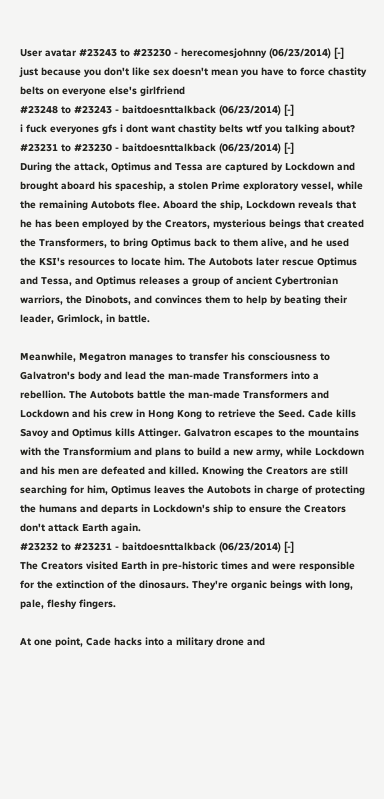User avatar #23243 to #23230 - herecomesjohnny (06/23/2014) [-]
just because you don't like sex doesn't mean you have to force chastity belts on everyone else's girlfriend
#23248 to #23243 - baitdoesnttalkback (06/23/2014) [-]
i fuck everyones gfs i dont want chastity belts wtf you talking about?
#23231 to #23230 - baitdoesnttalkback (06/23/2014) [-]
During the attack, Optimus and Tessa are captured by Lockdown and brought aboard his spaceship, a stolen Prime exploratory vessel, while the remaining Autobots flee. Aboard the ship, Lockdown reveals that he has been employed by the Creators, mysterious beings that created the Transformers, to bring Optimus back to them alive, and he used the KSI's resources to locate him. The Autobots later rescue Optimus and Tessa, and Optimus releases a group of ancient Cybertronian warriors, the Dinobots, and convinces them to help by beating their leader, Grimlock, in battle.

Meanwhile, Megatron manages to transfer his consciousness to Galvatron's body and lead the man-made Transformers into a rebellion. The Autobots battle the man-made Transformers and Lockdown and his crew in Hong Kong to retrieve the Seed. Cade kills Savoy and Optimus kills Attinger. Galvatron escapes to the mountains with the Transformium and plans to build a new army, while Lockdown and his men are defeated and killed. Knowing the Creators are still searching for him, Optimus leaves the Autobots in charge of protecting the humans and departs in Lockdown's ship to ensure the Creators don't attack Earth again.
#23232 to #23231 - baitdoesnttalkback (06/23/2014) [-]
The Creators visited Earth in pre-historic times and were responsible for the extinction of the dinosaurs. They're organic beings with long, pale, fleshy fingers.

At one point, Cade hacks into a military drone and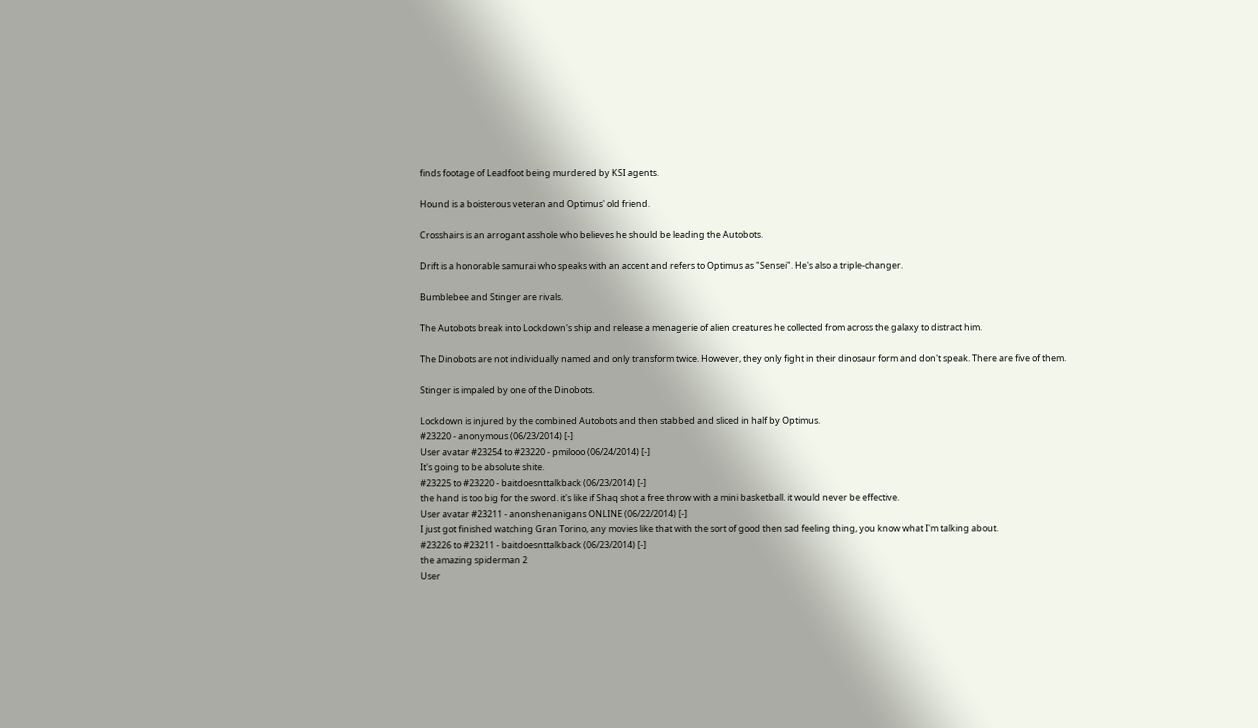finds footage of Leadfoot being murdered by KSI agents.

Hound is a boisterous veteran and Optimus' old friend.

Crosshairs is an arrogant asshole who believes he should be leading the Autobots.

Drift is a honorable samurai who speaks with an accent and refers to Optimus as "Sensei". He's also a triple-changer.

Bumblebee and Stinger are rivals.

The Autobots break into Lockdown's ship and release a menagerie of alien creatures he collected from across the galaxy to distract him.

The Dinobots are not individually named and only transform twice. However, they only fight in their dinosaur form and don't speak. There are five of them.

Stinger is impaled by one of the Dinobots.

Lockdown is injured by the combined Autobots and then stabbed and sliced in half by Optimus.
#23220 - anonymous (06/23/2014) [-]
User avatar #23254 to #23220 - pmilooo (06/24/2014) [-]
It's going to be absolute shite.
#23225 to #23220 - baitdoesnttalkback (06/23/2014) [-]
the hand is too big for the sword. it's like if Shaq shot a free throw with a mini basketball. it would never be effective.
User avatar #23211 - anonshenanigans ONLINE (06/22/2014) [-]
I just got finished watching Gran Torino, any movies like that with the sort of good then sad feeling thing, you know what I'm talking about.
#23226 to #23211 - baitdoesnttalkback (06/23/2014) [-]
the amazing spiderman 2
User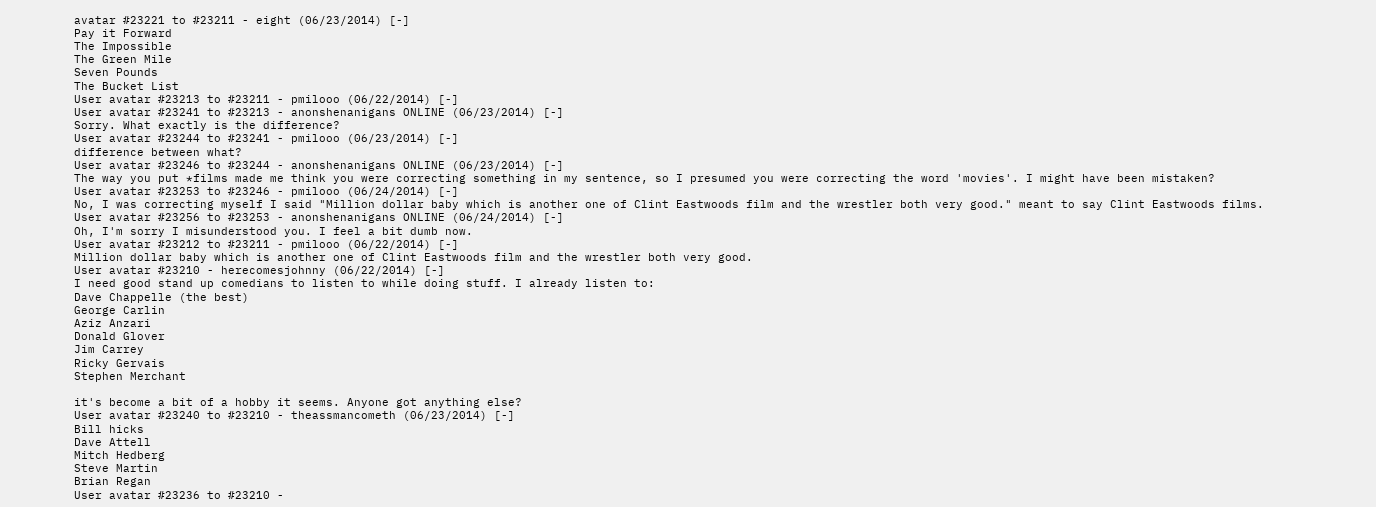avatar #23221 to #23211 - eight (06/23/2014) [-]
Pay it Forward
The Impossible
The Green Mile
Seven Pounds
The Bucket List
User avatar #23213 to #23211 - pmilooo (06/22/2014) [-]
User avatar #23241 to #23213 - anonshenanigans ONLINE (06/23/2014) [-]
Sorry. What exactly is the difference?
User avatar #23244 to #23241 - pmilooo (06/23/2014) [-]
difference between what?
User avatar #23246 to #23244 - anonshenanigans ONLINE (06/23/2014) [-]
The way you put *films made me think you were correcting something in my sentence, so I presumed you were correcting the word 'movies'. I might have been mistaken?
User avatar #23253 to #23246 - pmilooo (06/24/2014) [-]
No, I was correcting myself I said "Million dollar baby which is another one of Clint Eastwoods film and the wrestler both very good." meant to say Clint Eastwoods films.
User avatar #23256 to #23253 - anonshenanigans ONLINE (06/24/2014) [-]
Oh, I'm sorry I misunderstood you. I feel a bit dumb now.
User avatar #23212 to #23211 - pmilooo (06/22/2014) [-]
Million dollar baby which is another one of Clint Eastwoods film and the wrestler both very good.
User avatar #23210 - herecomesjohnny (06/22/2014) [-]
I need good stand up comedians to listen to while doing stuff. I already listen to:
Dave Chappelle (the best)
George Carlin
Aziz Anzari
Donald Glover
Jim Carrey
Ricky Gervais
Stephen Merchant

it's become a bit of a hobby it seems. Anyone got anything else?
User avatar #23240 to #23210 - theassmancometh (06/23/2014) [-]
Bill hicks
Dave Attell
Mitch Hedberg
Steve Martin
Brian Regan
User avatar #23236 to #23210 -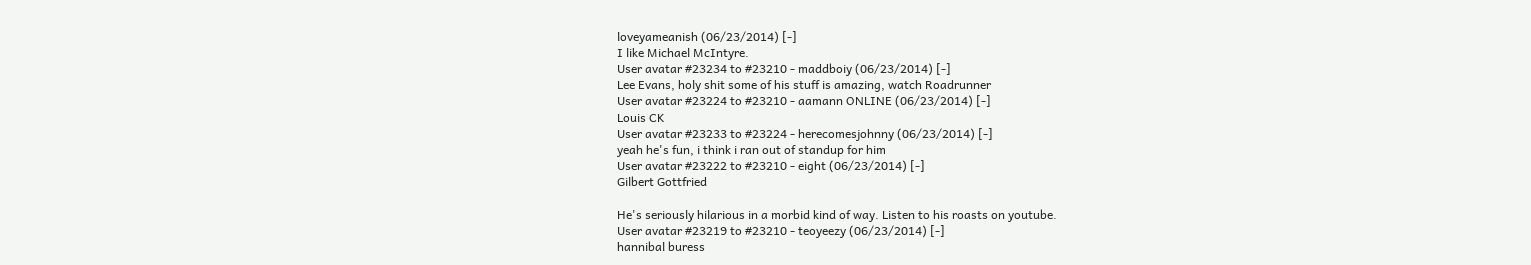loveyameanish (06/23/2014) [-]
I like Michael McIntyre.
User avatar #23234 to #23210 - maddboiy (06/23/2014) [-]
Lee Evans, holy shit some of his stuff is amazing, watch Roadrunner
User avatar #23224 to #23210 - aamann ONLINE (06/23/2014) [-]
Louis CK
User avatar #23233 to #23224 - herecomesjohnny (06/23/2014) [-]
yeah he's fun, i think i ran out of standup for him
User avatar #23222 to #23210 - eight (06/23/2014) [-]
Gilbert Gottfried

He's seriously hilarious in a morbid kind of way. Listen to his roasts on youtube.
User avatar #23219 to #23210 - teoyeezy (06/23/2014) [-]
hannibal buress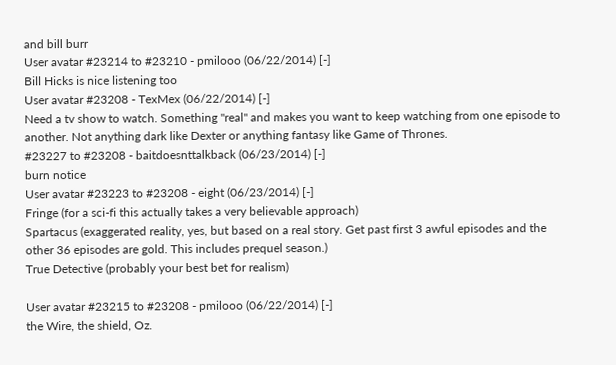and bill burr
User avatar #23214 to #23210 - pmilooo (06/22/2014) [-]
Bill Hicks is nice listening too
User avatar #23208 - TexMex (06/22/2014) [-]
Need a tv show to watch. Something "real" and makes you want to keep watching from one episode to another. Not anything dark like Dexter or anything fantasy like Game of Thrones.
#23227 to #23208 - baitdoesnttalkback (06/23/2014) [-]
burn notice
User avatar #23223 to #23208 - eight (06/23/2014) [-]
Fringe (for a sci-fi this actually takes a very believable approach)
Spartacus (exaggerated reality, yes, but based on a real story. Get past first 3 awful episodes and the other 36 episodes are gold. This includes prequel season.)
True Detective (probably your best bet for realism)

User avatar #23215 to #23208 - pmilooo (06/22/2014) [-]
the Wire, the shield, Oz.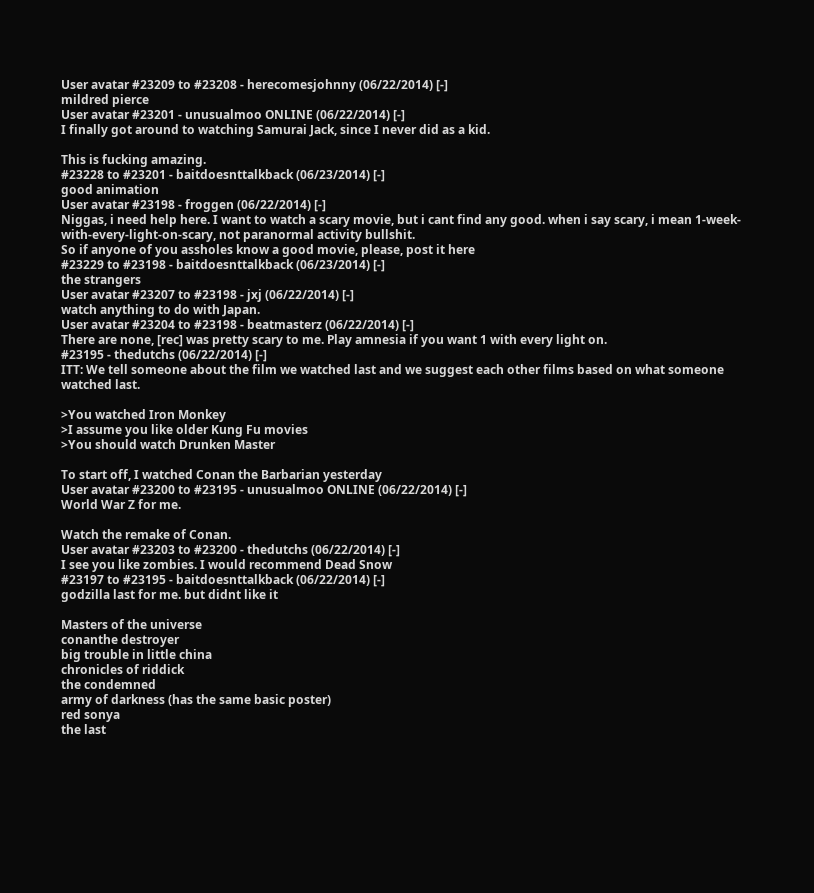User avatar #23209 to #23208 - herecomesjohnny (06/22/2014) [-]
mildred pierce
User avatar #23201 - unusualmoo ONLINE (06/22/2014) [-]
I finally got around to watching Samurai Jack, since I never did as a kid.

This is fucking amazing.
#23228 to #23201 - baitdoesnttalkback (06/23/2014) [-]
good animation
User avatar #23198 - froggen (06/22/2014) [-]
Niggas, i need help here. I want to watch a scary movie, but i cant find any good. when i say scary, i mean 1-week-with-every-light-on-scary, not paranormal activity bullshit.
So if anyone of you assholes know a good movie, please, post it here
#23229 to #23198 - baitdoesnttalkback (06/23/2014) [-]
the strangers
User avatar #23207 to #23198 - jxj (06/22/2014) [-]
watch anything to do with Japan.
User avatar #23204 to #23198 - beatmasterz (06/22/2014) [-]
There are none, [rec] was pretty scary to me. Play amnesia if you want 1 with every light on.
#23195 - thedutchs (06/22/2014) [-]
ITT: We tell someone about the film we watched last and we suggest each other films based on what someone watched last.

>You watched Iron Monkey
>I assume you like older Kung Fu movies
>You should watch Drunken Master

To start off, I watched Conan the Barbarian yesterday
User avatar #23200 to #23195 - unusualmoo ONLINE (06/22/2014) [-]
World War Z for me.

Watch the remake of Conan.
User avatar #23203 to #23200 - thedutchs (06/22/2014) [-]
I see you like zombies. I would recommend Dead Snow
#23197 to #23195 - baitdoesnttalkback (06/22/2014) [-]
godzilla last for me. but didnt like it

Masters of the universe
conanthe destroyer
big trouble in little china
chronicles of riddick
the condemned
army of darkness (has the same basic poster)
red sonya
the last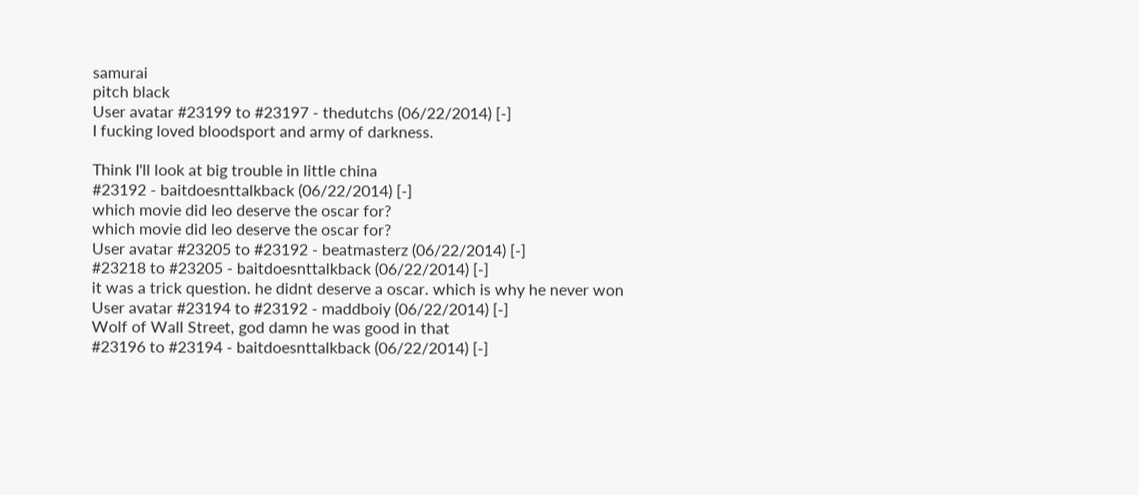samurai
pitch black
User avatar #23199 to #23197 - thedutchs (06/22/2014) [-]
I fucking loved bloodsport and army of darkness.

Think I'll look at big trouble in little china
#23192 - baitdoesnttalkback (06/22/2014) [-]
which movie did leo deserve the oscar for?
which movie did leo deserve the oscar for?
User avatar #23205 to #23192 - beatmasterz (06/22/2014) [-]
#23218 to #23205 - baitdoesnttalkback (06/22/2014) [-]
it was a trick question. he didnt deserve a oscar. which is why he never won
User avatar #23194 to #23192 - maddboiy (06/22/2014) [-]
Wolf of Wall Street, god damn he was good in that
#23196 to #23194 - baitdoesnttalkback (06/22/2014) [-]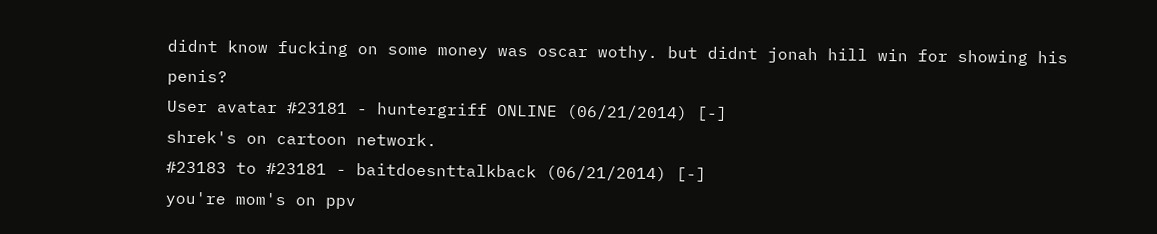didnt know fucking on some money was oscar wothy. but didnt jonah hill win for showing his penis?
User avatar #23181 - huntergriff ONLINE (06/21/2014) [-]
shrek's on cartoon network.
#23183 to #23181 - baitdoesnttalkback (06/21/2014) [-]
you're mom's on ppv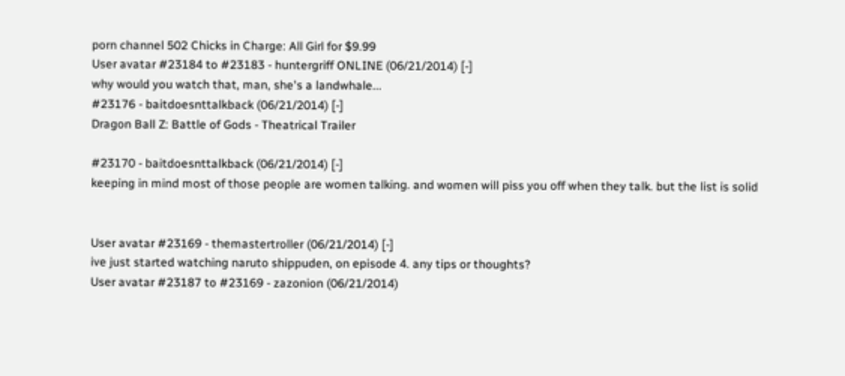porn channel 502 Chicks in Charge: All Girl for $9.99
User avatar #23184 to #23183 - huntergriff ONLINE (06/21/2014) [-]
why would you watch that, man, she's a landwhale...
#23176 - baitdoesnttalkback (06/21/2014) [-]
Dragon Ball Z: Battle of Gods - Theatrical Trailer

#23170 - baitdoesnttalkback (06/21/2014) [-]
keeping in mind most of those people are women talking. and women will piss you off when they talk. but the list is solid


User avatar #23169 - themastertroller (06/21/2014) [-]
ive just started watching naruto shippuden, on episode 4. any tips or thoughts?
User avatar #23187 to #23169 - zazonion (06/21/2014)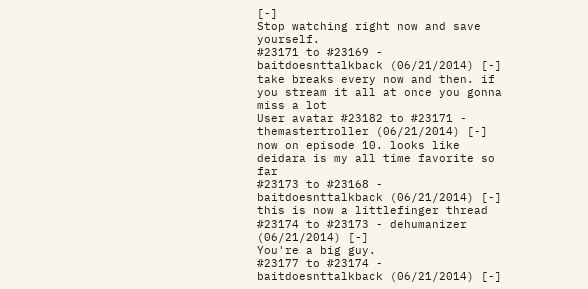[-]
Stop watching right now and save yourself.
#23171 to #23169 - baitdoesnttalkback (06/21/2014) [-]
take breaks every now and then. if you stream it all at once you gonna miss a lot
User avatar #23182 to #23171 - themastertroller (06/21/2014) [-]
now on episode 10. looks like deidara is my all time favorite so far
#23173 to #23168 - baitdoesnttalkback (06/21/2014) [-]
this is now a littlefinger thread
#23174 to #23173 - dehumanizer (06/21/2014) [-]
You're a big guy.
#23177 to #23174 - baitdoesnttalkback (06/21/2014) [-]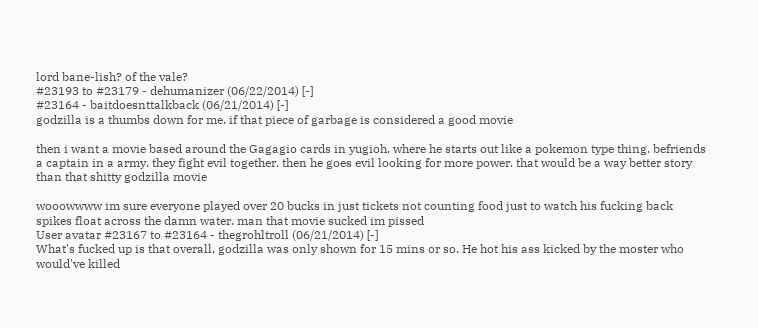lord bane-lish? of the vale?
#23193 to #23179 - dehumanizer (06/22/2014) [-]
#23164 - baitdoesnttalkback (06/21/2014) [-]
godzilla is a thumbs down for me. if that piece of garbage is considered a good movie

then i want a movie based around the Gagagio cards in yugioh. where he starts out like a pokemon type thing. befriends a captain in a army. they fight evil together. then he goes evil looking for more power. that would be a way better story than that shitty godzilla movie

wooowwww im sure everyone played over 20 bucks in just tickets not counting food just to watch his fucking back spikes float across the damn water. man that movie sucked im pissed
User avatar #23167 to #23164 - thegrohltroll (06/21/2014) [-]
What's fucked up is that overall, godzilla was only shown for 15 mins or so. He hot his ass kicked by the moster who would've killed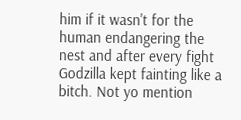him if it wasn't for the human endangering the nest and after every fight Godzilla kept fainting like a bitch. Not yo mention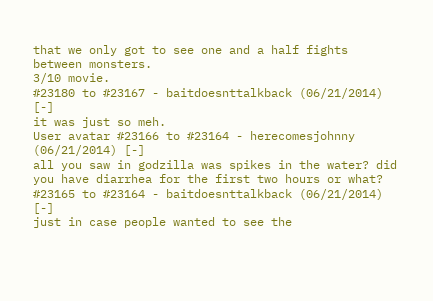that we only got to see one and a half fights between monsters.
3/10 movie.
#23180 to #23167 - baitdoesnttalkback (06/21/2014) [-]
it was just so meh.
User avatar #23166 to #23164 - herecomesjohnny (06/21/2014) [-]
all you saw in godzilla was spikes in the water? did you have diarrhea for the first two hours or what?
#23165 to #23164 - baitdoesnttalkback (06/21/2014) [-]
just in case people wanted to see the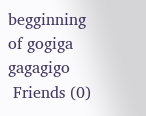begginning of gogiga gagagigo
 Friends (0)